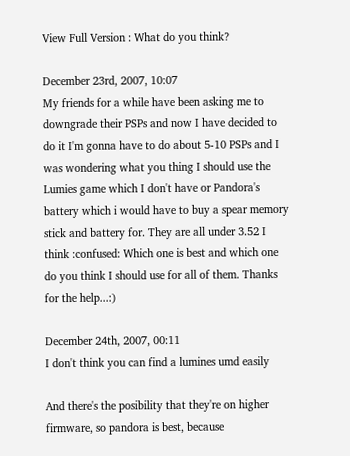View Full Version : What do you think?

December 23rd, 2007, 10:07
My friends for a while have been asking me to downgrade their PSPs and now I have decided to do it I'm gonna have to do about 5-10 PSPs and I was wondering what you thing I should use the Lumies game which I don't have or Pandora's battery which i would have to buy a spear memory stick and battery for. They are all under 3.52 I think :confused: Which one is best and which one do you think I should use for all of them. Thanks for the help...:)

December 24th, 2007, 00:11
I don't think you can find a lumines umd easily

And there's the posibility that they're on higher firmware, so pandora is best, because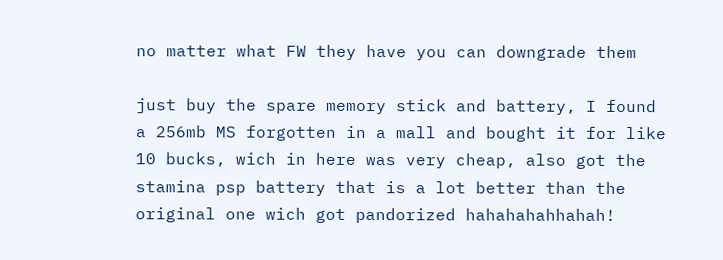no matter what FW they have you can downgrade them

just buy the spare memory stick and battery, I found a 256mb MS forgotten in a mall and bought it for like 10 bucks, wich in here was very cheap, also got the stamina psp battery that is a lot better than the original one wich got pandorized hahahahahhahah!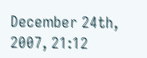December 24th, 2007, 21:12